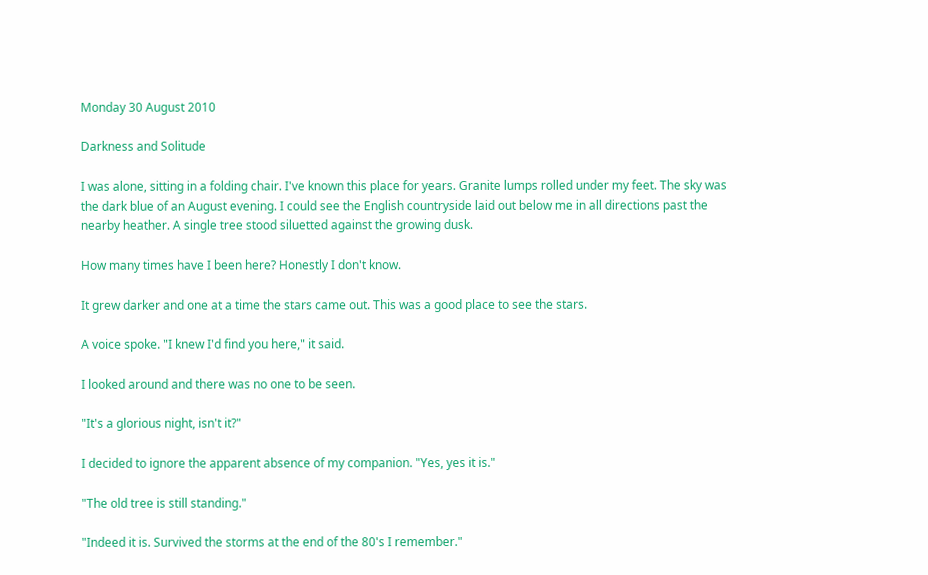Monday 30 August 2010

Darkness and Solitude

I was alone, sitting in a folding chair. I've known this place for years. Granite lumps rolled under my feet. The sky was the dark blue of an August evening. I could see the English countryside laid out below me in all directions past the nearby heather. A single tree stood siluetted against the growing dusk.

How many times have I been here? Honestly I don't know.

It grew darker and one at a time the stars came out. This was a good place to see the stars.

A voice spoke. "I knew I'd find you here," it said.

I looked around and there was no one to be seen.

"It's a glorious night, isn't it?"

I decided to ignore the apparent absence of my companion. "Yes, yes it is."

"The old tree is still standing."

"Indeed it is. Survived the storms at the end of the 80's I remember."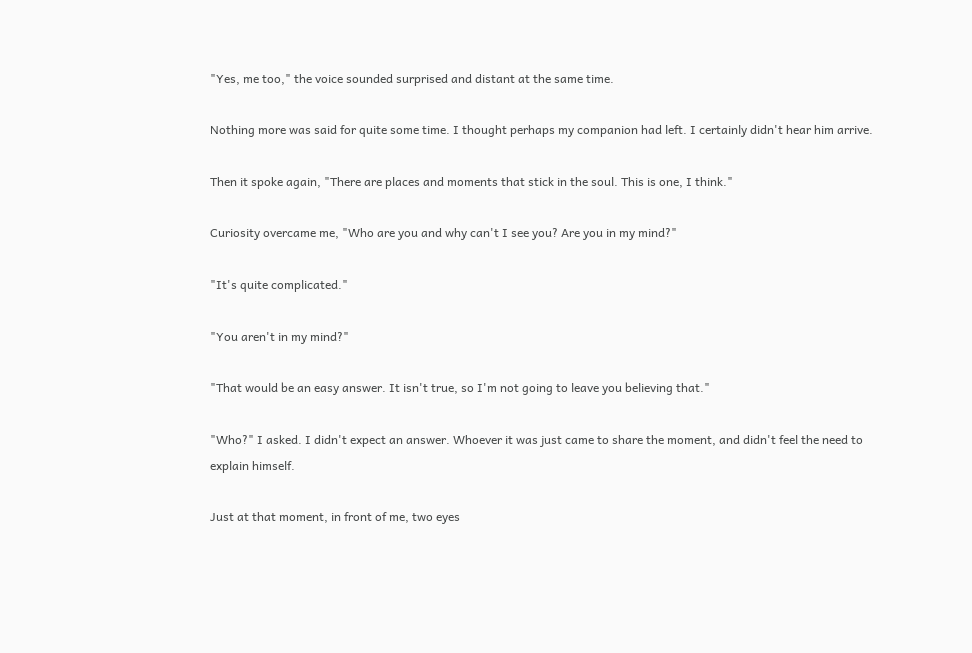"Yes, me too," the voice sounded surprised and distant at the same time.

Nothing more was said for quite some time. I thought perhaps my companion had left. I certainly didn't hear him arrive.

Then it spoke again, "There are places and moments that stick in the soul. This is one, I think."

Curiosity overcame me, "Who are you and why can't I see you? Are you in my mind?"

"It's quite complicated."

"You aren't in my mind?"

"That would be an easy answer. It isn't true, so I'm not going to leave you believing that."

"Who?" I asked. I didn't expect an answer. Whoever it was just came to share the moment, and didn't feel the need to explain himself.

Just at that moment, in front of me, two eyes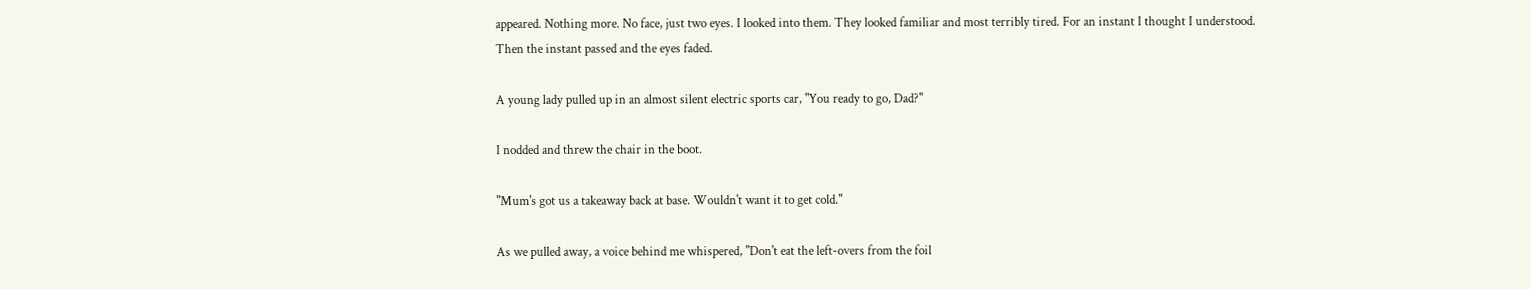appeared. Nothing more. No face, just two eyes. I looked into them. They looked familiar and most terribly tired. For an instant I thought I understood. Then the instant passed and the eyes faded.

A young lady pulled up in an almost silent electric sports car, "You ready to go, Dad?"

I nodded and threw the chair in the boot.

"Mum's got us a takeaway back at base. Wouldn't want it to get cold."

As we pulled away, a voice behind me whispered, "Don't eat the left-overs from the foil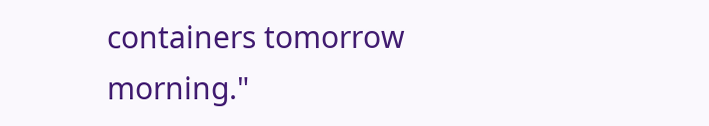containers tomorrow morning."